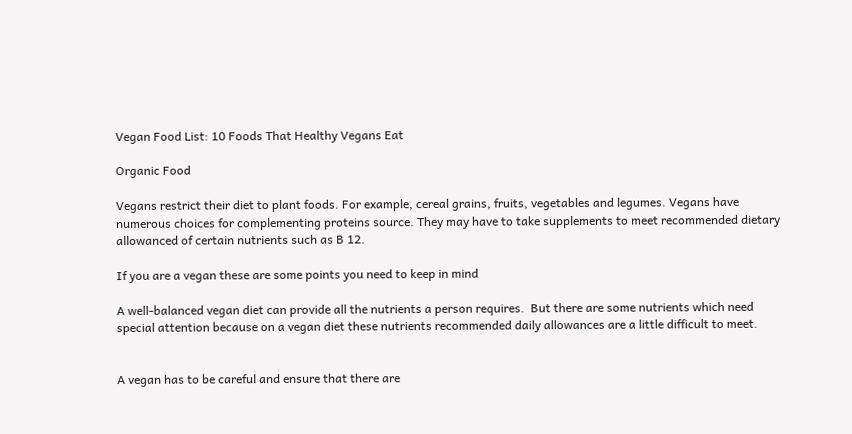Vegan Food List: 10 Foods That Healthy Vegans Eat

Organic Food

Vegans restrict their diet to plant foods. For example, cereal grains, fruits, vegetables and legumes. Vegans have numerous choices for complementing proteins source. They may have to take supplements to meet recommended dietary allowanced of certain nutrients such as B 12.

If you are a vegan these are some points you need to keep in mind

A well-balanced vegan diet can provide all the nutrients a person requires.  But there are some nutrients which need special attention because on a vegan diet these nutrients recommended daily allowances are a little difficult to meet.


A vegan has to be careful and ensure that there are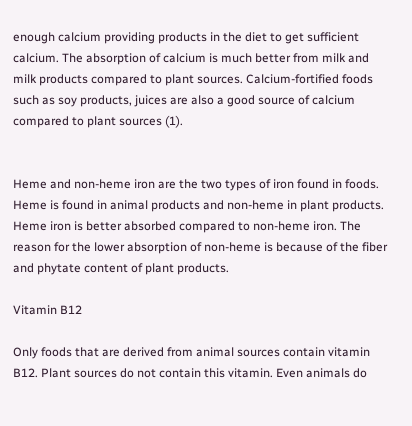enough calcium providing products in the diet to get sufficient calcium. The absorption of calcium is much better from milk and milk products compared to plant sources. Calcium-fortified foods such as soy products, juices are also a good source of calcium compared to plant sources (1).


Heme and non-heme iron are the two types of iron found in foods. Heme is found in animal products and non-heme in plant products. Heme iron is better absorbed compared to non-heme iron. The reason for the lower absorption of non-heme is because of the fiber and phytate content of plant products.

Vitamin B12

Only foods that are derived from animal sources contain vitamin B12. Plant sources do not contain this vitamin. Even animals do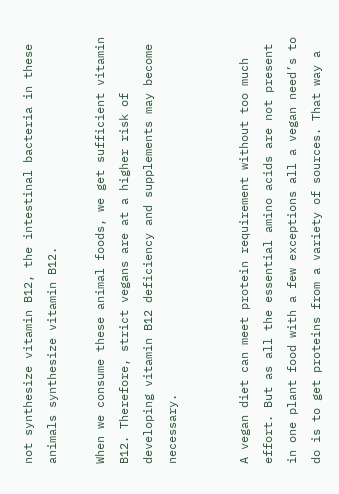not synthesize vitamin B12, the intestinal bacteria in these animals synthesize vitamin B12.

When we consume these animal foods, we get sufficient vitamin B12. Therefore, strict vegans are at a higher risk of developing vitamin B12 deficiency and supplements may become necessary.


A vegan diet can meet protein requirement without too much effort. But as all the essential amino acids are not present in one plant food with a few exceptions all a vegan need’s to do is to get proteins from a variety of sources. That way a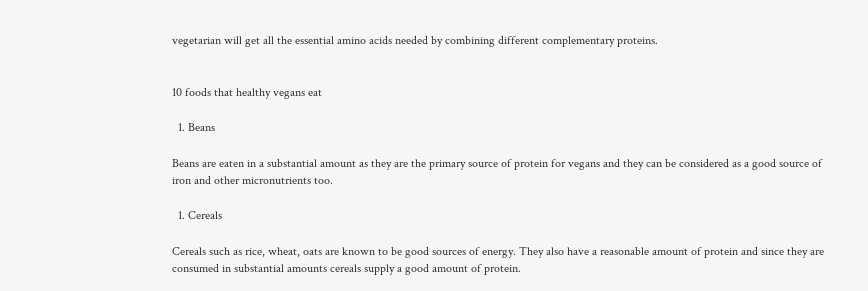vegetarian will get all the essential amino acids needed by combining different complementary proteins.


10 foods that healthy vegans eat

  1. Beans

Beans are eaten in a substantial amount as they are the primary source of protein for vegans and they can be considered as a good source of iron and other micronutrients too.

  1. Cereals

Cereals such as rice, wheat, oats are known to be good sources of energy. They also have a reasonable amount of protein and since they are consumed in substantial amounts cereals supply a good amount of protein.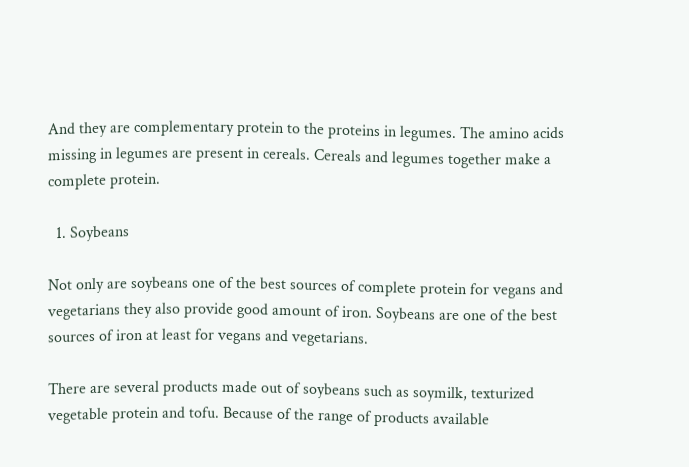And they are complementary protein to the proteins in legumes. The amino acids missing in legumes are present in cereals. Cereals and legumes together make a complete protein.

  1. Soybeans

Not only are soybeans one of the best sources of complete protein for vegans and vegetarians they also provide good amount of iron. Soybeans are one of the best sources of iron at least for vegans and vegetarians.

There are several products made out of soybeans such as soymilk, texturized vegetable protein and tofu. Because of the range of products available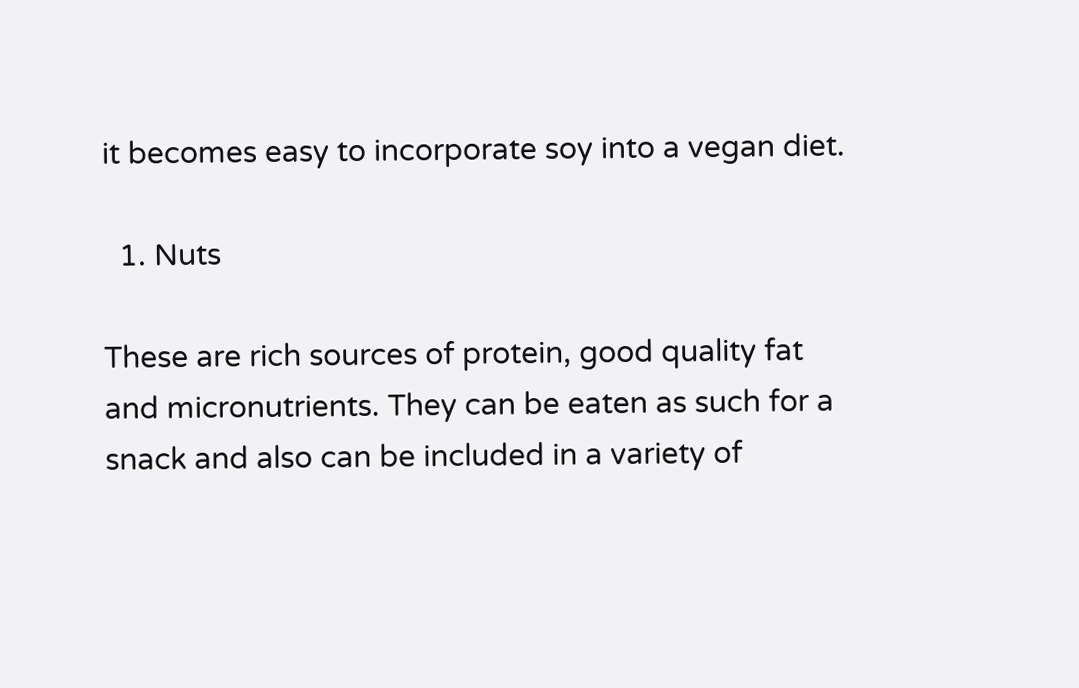it becomes easy to incorporate soy into a vegan diet.

  1. Nuts

These are rich sources of protein, good quality fat and micronutrients. They can be eaten as such for a snack and also can be included in a variety of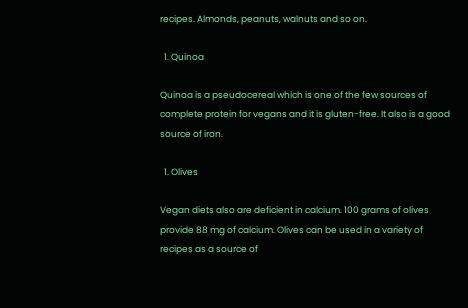recipes. Almonds, peanuts, walnuts and so on.

  1. Quinoa

Quinoa is a pseudocereal which is one of the few sources of complete protein for vegans and it is gluten-free. It also is a good source of iron.

  1. Olives

Vegan diets also are deficient in calcium. 100 grams of olives provide 88 mg of calcium. Olives can be used in a variety of recipes as a source of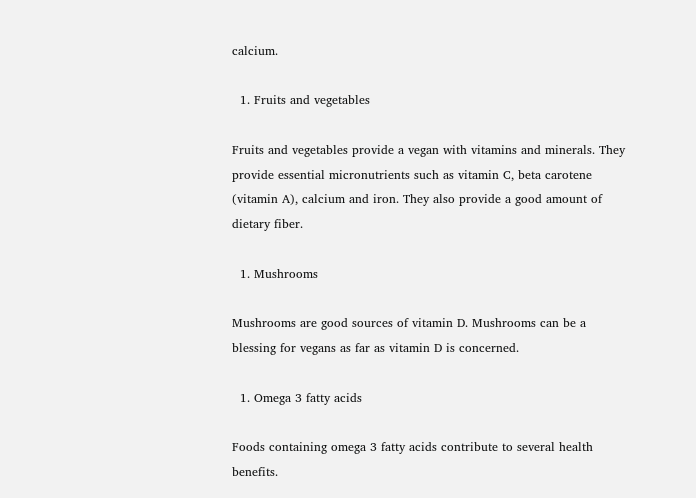calcium.

  1. Fruits and vegetables

Fruits and vegetables provide a vegan with vitamins and minerals. They provide essential micronutrients such as vitamin C, beta carotene (vitamin A), calcium and iron. They also provide a good amount of dietary fiber.

  1. Mushrooms

Mushrooms are good sources of vitamin D. Mushrooms can be a blessing for vegans as far as vitamin D is concerned.

  1. Omega 3 fatty acids

Foods containing omega 3 fatty acids contribute to several health benefits.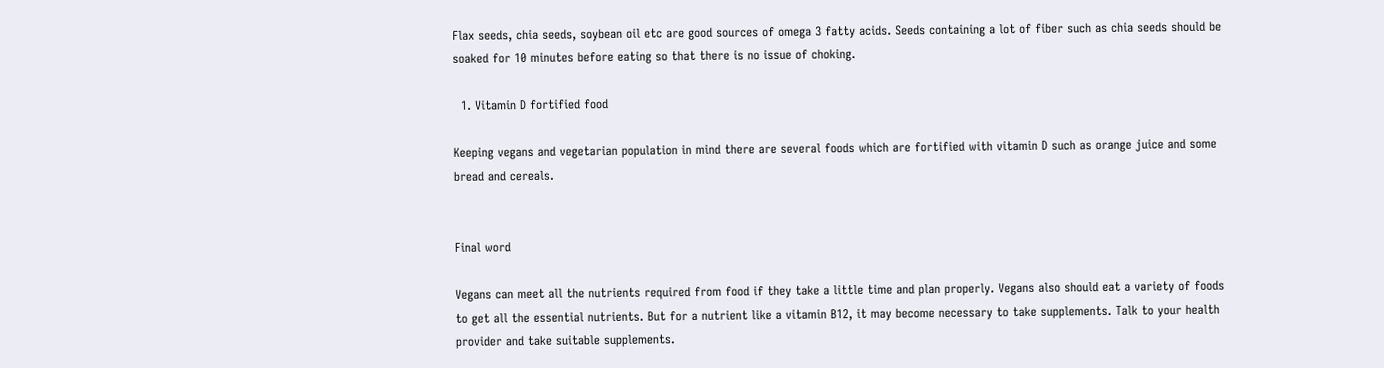Flax seeds, chia seeds, soybean oil etc are good sources of omega 3 fatty acids. Seeds containing a lot of fiber such as chia seeds should be soaked for 10 minutes before eating so that there is no issue of choking.

  1. Vitamin D fortified food

Keeping vegans and vegetarian population in mind there are several foods which are fortified with vitamin D such as orange juice and some bread and cereals.


Final word

Vegans can meet all the nutrients required from food if they take a little time and plan properly. Vegans also should eat a variety of foods to get all the essential nutrients. But for a nutrient like a vitamin B12, it may become necessary to take supplements. Talk to your health provider and take suitable supplements.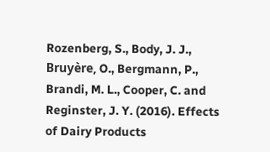Rozenberg, S., Body, J. J., Bruyère, O., Bergmann, P., Brandi, M. L., Cooper, C. and Reginster, J. Y. (2016). Effects of Dairy Products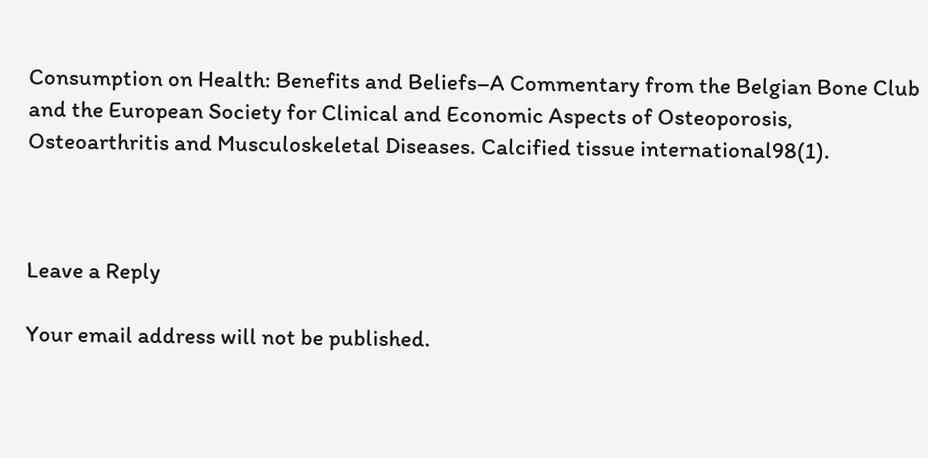Consumption on Health: Benefits and Beliefs–A Commentary from the Belgian Bone Club and the European Society for Clinical and Economic Aspects of Osteoporosis, Osteoarthritis and Musculoskeletal Diseases. Calcified tissue international98(1).



Leave a Reply

Your email address will not be published.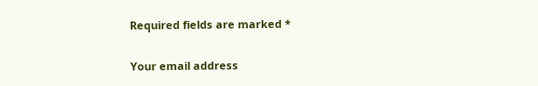Required fields are marked *

Your email address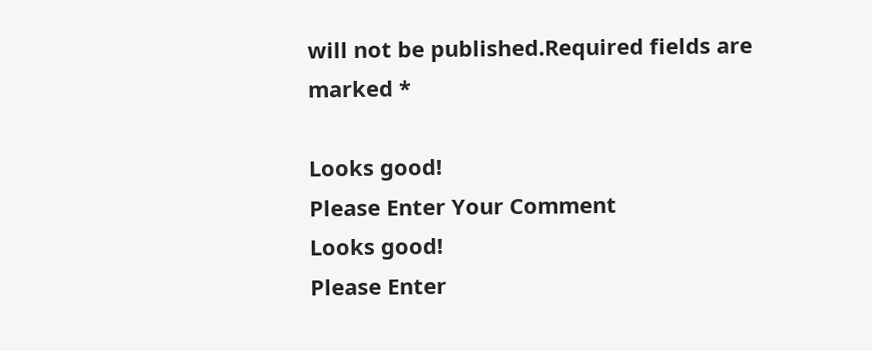will not be published.Required fields are marked *

Looks good!
Please Enter Your Comment
Looks good!
Please Enter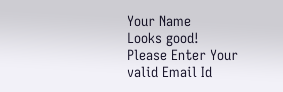Your Name
Looks good!
Please Enter Your valid Email Id